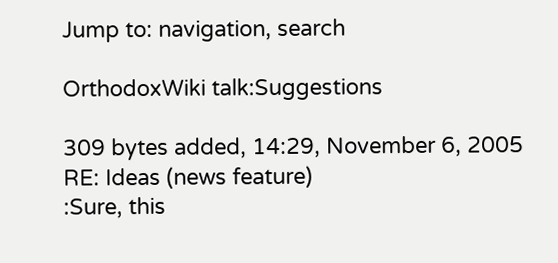Jump to: navigation, search

OrthodoxWiki talk:Suggestions

309 bytes added, 14:29, November 6, 2005
RE: Ideas (news feature)
:Sure, this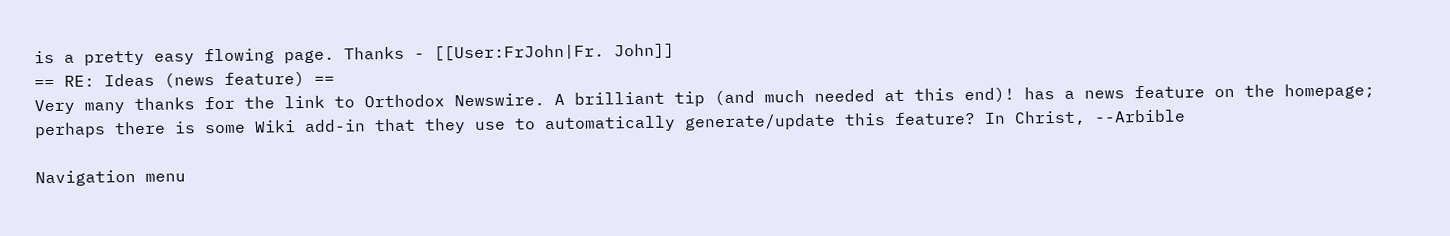is a pretty easy flowing page. Thanks - [[User:FrJohn|Fr. John]]
== RE: Ideas (news feature) ==
Very many thanks for the link to Orthodox Newswire. A brilliant tip (and much needed at this end)! has a news feature on the homepage; perhaps there is some Wiki add-in that they use to automatically generate/update this feature? In Christ, --Arbible

Navigation menu